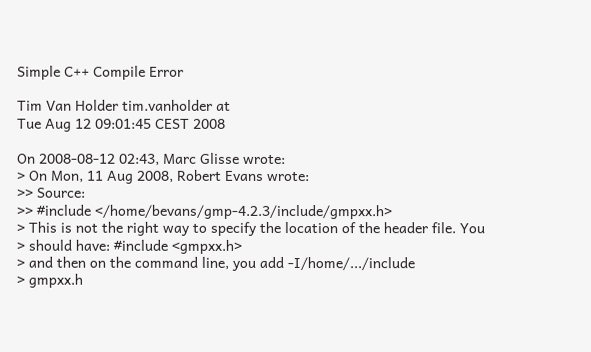Simple C++ Compile Error

Tim Van Holder tim.vanholder at
Tue Aug 12 09:01:45 CEST 2008

On 2008-08-12 02:43, Marc Glisse wrote:
> On Mon, 11 Aug 2008, Robert Evans wrote:
>> Source:
>> #include </home/bevans/gmp-4.2.3/include/gmpxx.h>
> This is not the right way to specify the location of the header file. You
> should have: #include <gmpxx.h>
> and then on the command line, you add -I/home/.../include
> gmpxx.h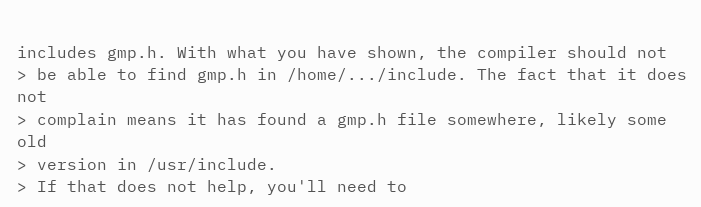includes gmp.h. With what you have shown, the compiler should not
> be able to find gmp.h in /home/.../include. The fact that it does not
> complain means it has found a gmp.h file somewhere, likely some old
> version in /usr/include.
> If that does not help, you'll need to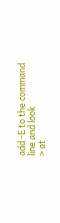add -E to the command line and look
> at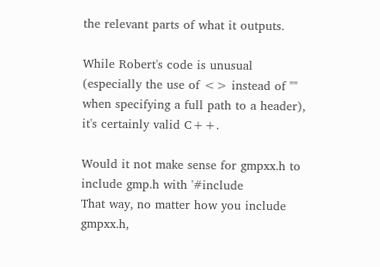the relevant parts of what it outputs.

While Robert's code is unusual (especially the use of <> instead of ""
when specifying a full path to a header), it's certainly valid C++.

Would it not make sense for gmpxx.h to include gmp.h with '#include
That way, no matter how you include gmpxx.h,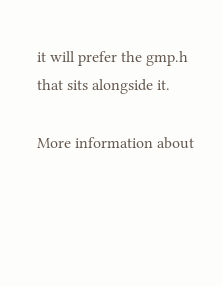it will prefer the gmp.h
that sits alongside it.

More information about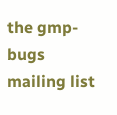the gmp-bugs mailing list